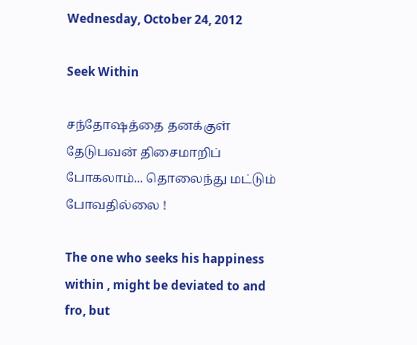Wednesday, October 24, 2012

Seek Within

சந்தோஷத்தை தனக்குள் தேடுபவன் திசைமாறிப் போகலாம்... தொலைந்து மட்டும் போவதில்லை !

The one who seeks his happiness within , might be deviated to and fro, but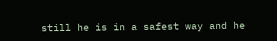still he is in a safest way and he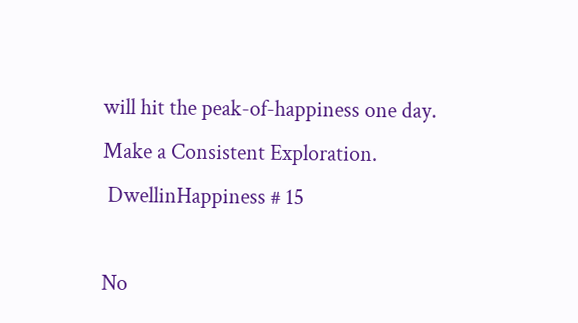will hit the peak-of-happiness one day. Make a Consistent Exploration.
 DwellinHappiness # 15

No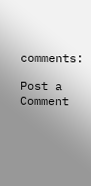comments:

Post a Comment